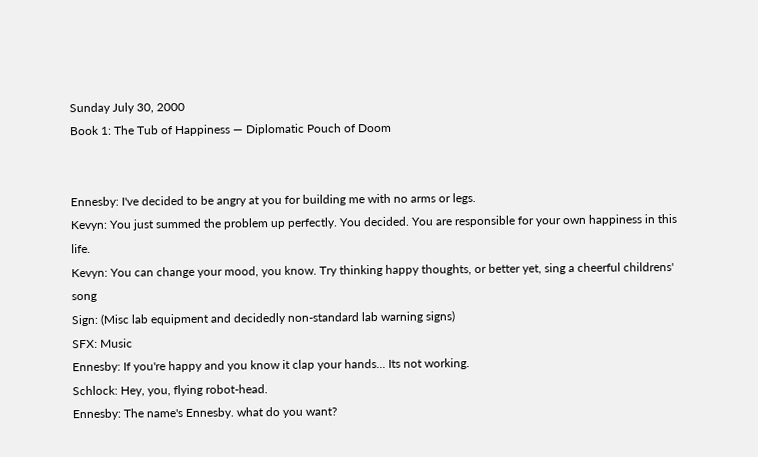Sunday July 30, 2000
Book 1: The Tub of Happiness — Diplomatic Pouch of Doom


Ennesby: I've decided to be angry at you for building me with no arms or legs.
Kevyn: You just summed the problem up perfectly. You decided. You are responsible for your own happiness in this life.
Kevyn: You can change your mood, you know. Try thinking happy thoughts, or better yet, sing a cheerful childrens' song
Sign: (Misc lab equipment and decidedly non-standard lab warning signs)
SFX: Music
Ennesby: If you're happy and you know it clap your hands... Its not working.
Schlock: Hey, you, flying robot-head.
Ennesby: The name's Ennesby. what do you want?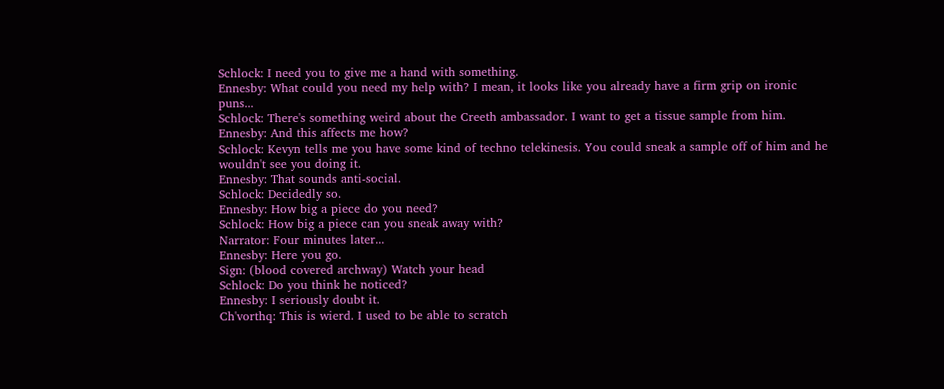Schlock: I need you to give me a hand with something.
Ennesby: What could you need my help with? I mean, it looks like you already have a firm grip on ironic puns...
Schlock: There's something weird about the Creeth ambassador. I want to get a tissue sample from him.
Ennesby: And this affects me how?
Schlock: Kevyn tells me you have some kind of techno telekinesis. You could sneak a sample off of him and he wouldn't see you doing it.
Ennesby: That sounds anti-social.
Schlock: Decidedly so.
Ennesby: How big a piece do you need?
Schlock: How big a piece can you sneak away with?
Narrator: Four minutes later...
Ennesby: Here you go.
Sign: (blood covered archway) Watch your head
Schlock: Do you think he noticed?
Ennesby: I seriously doubt it.
Ch'vorthq: This is wierd. I used to be able to scratch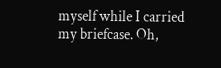myself while I carried my briefcase. Oh,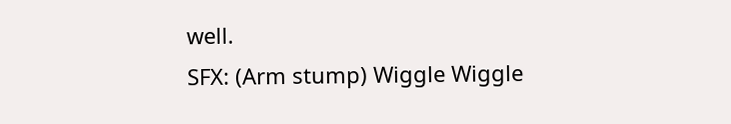well.
SFX: (Arm stump) Wiggle Wiggle